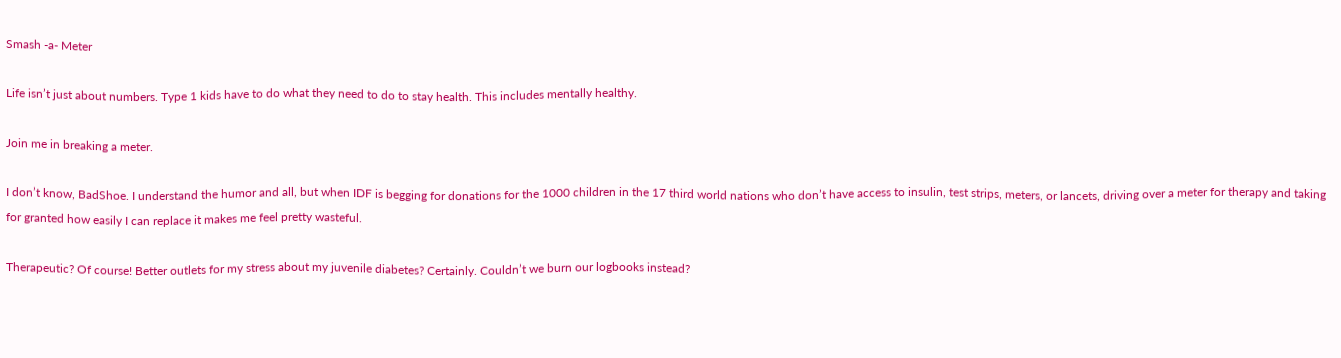Smash -a- Meter

Life isn’t just about numbers. Type 1 kids have to do what they need to do to stay health. This includes mentally healthy.

Join me in breaking a meter.

I don’t know, BadShoe. I understand the humor and all, but when IDF is begging for donations for the 1000 children in the 17 third world nations who don’t have access to insulin, test strips, meters, or lancets, driving over a meter for therapy and taking for granted how easily I can replace it makes me feel pretty wasteful.

Therapeutic? Of course! Better outlets for my stress about my juvenile diabetes? Certainly. Couldn’t we burn our logbooks instead?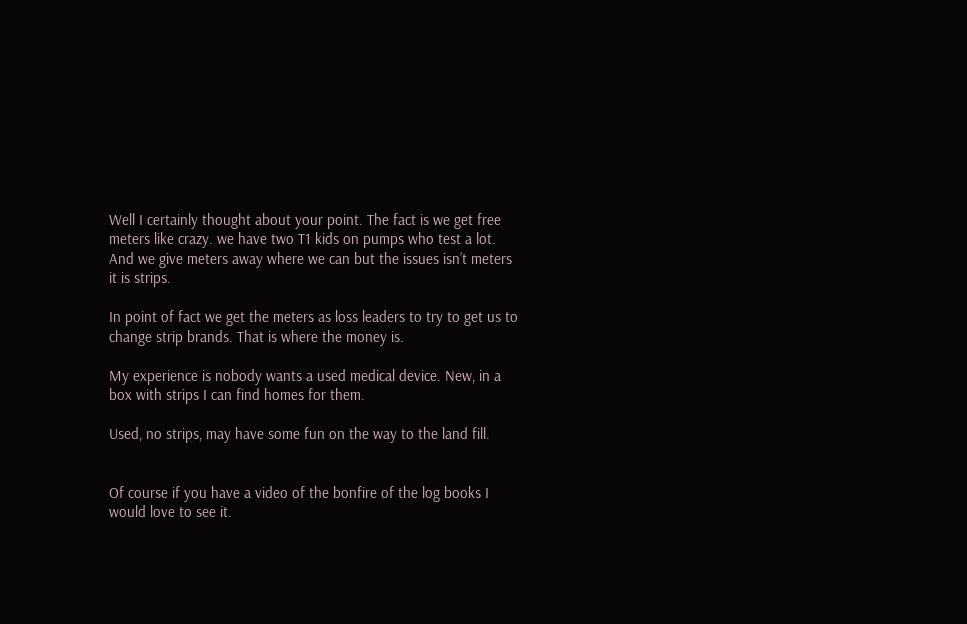Well I certainly thought about your point. The fact is we get free meters like crazy. we have two T1 kids on pumps who test a lot. And we give meters away where we can but the issues isn’t meters it is strips.

In point of fact we get the meters as loss leaders to try to get us to change strip brands. That is where the money is.

My experience is nobody wants a used medical device. New, in a box with strips I can find homes for them.

Used, no strips, may have some fun on the way to the land fill.


Of course if you have a video of the bonfire of the log books I would love to see it.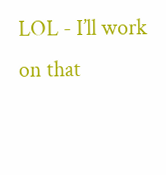LOL - I’ll work on that